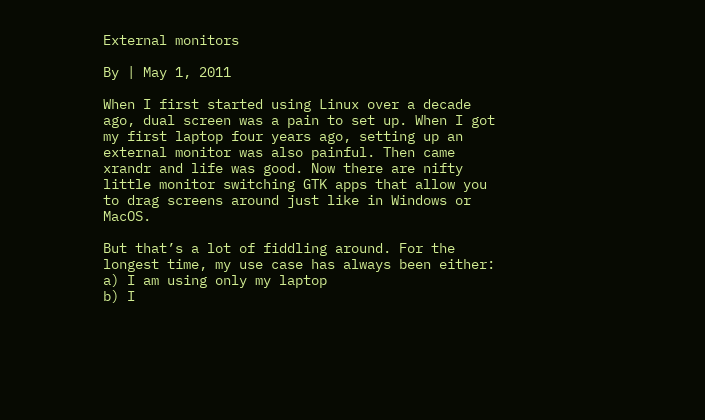External monitors

By | May 1, 2011

When I first started using Linux over a decade ago, dual screen was a pain to set up. When I got my first laptop four years ago, setting up an external monitor was also painful. Then came xrandr and life was good. Now there are nifty little monitor switching GTK apps that allow you to drag screens around just like in Windows or MacOS.

But that’s a lot of fiddling around. For the longest time, my use case has always been either:
a) I am using only my laptop
b) I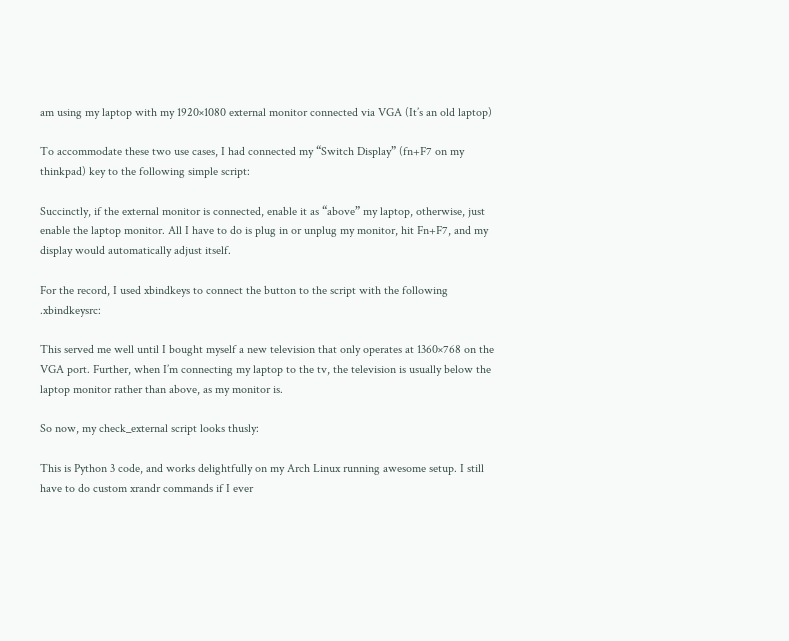am using my laptop with my 1920×1080 external monitor connected via VGA (It’s an old laptop)

To accommodate these two use cases, I had connected my “Switch Display” (fn+F7 on my thinkpad) key to the following simple script:

Succinctly, if the external monitor is connected, enable it as “above” my laptop, otherwise, just enable the laptop monitor. All I have to do is plug in or unplug my monitor, hit Fn+F7, and my display would automatically adjust itself.

For the record, I used xbindkeys to connect the button to the script with the following .xbindkeysrc:

This served me well until I bought myself a new television that only operates at 1360×768 on the VGA port. Further, when I’m connecting my laptop to the tv, the television is usually below the laptop monitor rather than above, as my monitor is.

So now, my check_external script looks thusly:

This is Python 3 code, and works delightfully on my Arch Linux running awesome setup. I still have to do custom xrandr commands if I ever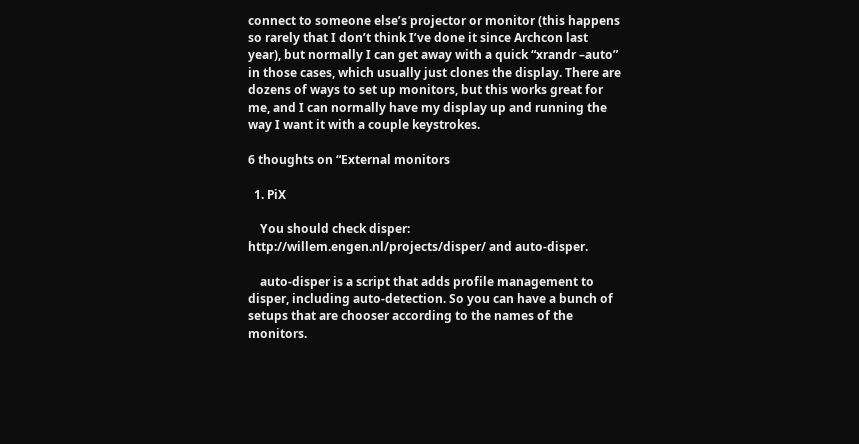connect to someone else’s projector or monitor (this happens so rarely that I don’t think I’ve done it since Archcon last year), but normally I can get away with a quick “xrandr –auto” in those cases, which usually just clones the display. There are dozens of ways to set up monitors, but this works great for me, and I can normally have my display up and running the way I want it with a couple keystrokes.

6 thoughts on “External monitors

  1. PiX

    You should check disper: http://willem.engen.nl/projects/disper/ and auto-disper.

    auto-disper is a script that adds profile management to disper, including auto-detection. So you can have a bunch of setups that are chooser according to the names of the monitors.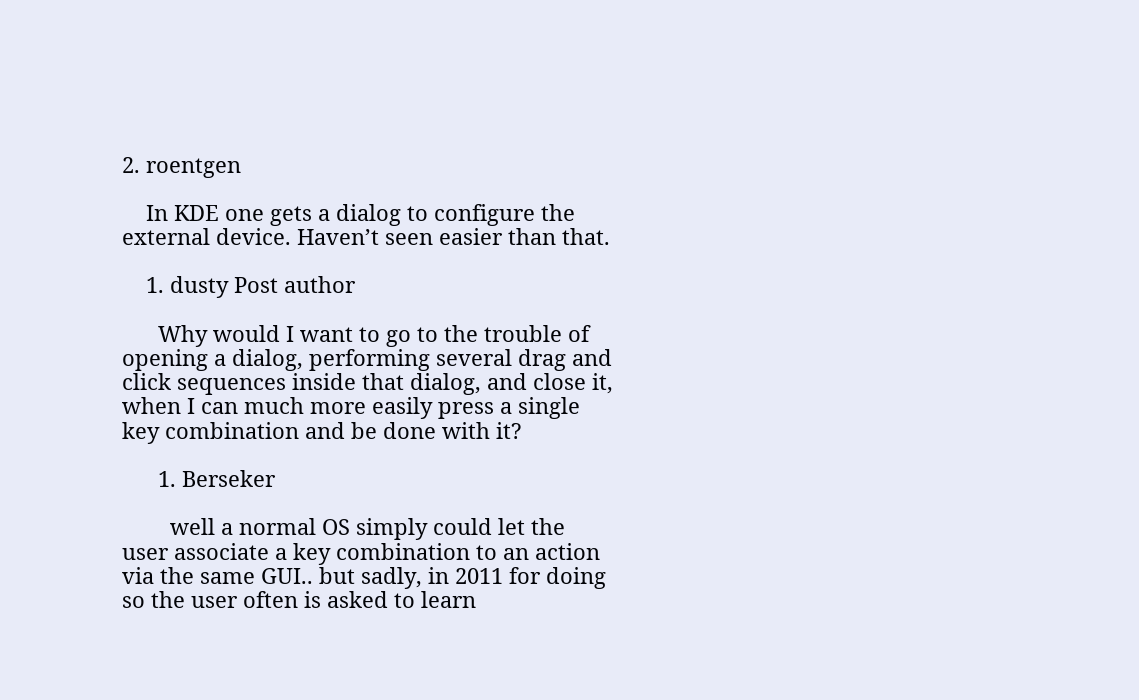2. roentgen

    In KDE one gets a dialog to configure the external device. Haven’t seen easier than that.

    1. dusty Post author

      Why would I want to go to the trouble of opening a dialog, performing several drag and click sequences inside that dialog, and close it, when I can much more easily press a single key combination and be done with it?

      1. Berseker

        well a normal OS simply could let the user associate a key combination to an action via the same GUI.. but sadly, in 2011 for doing so the user often is asked to learn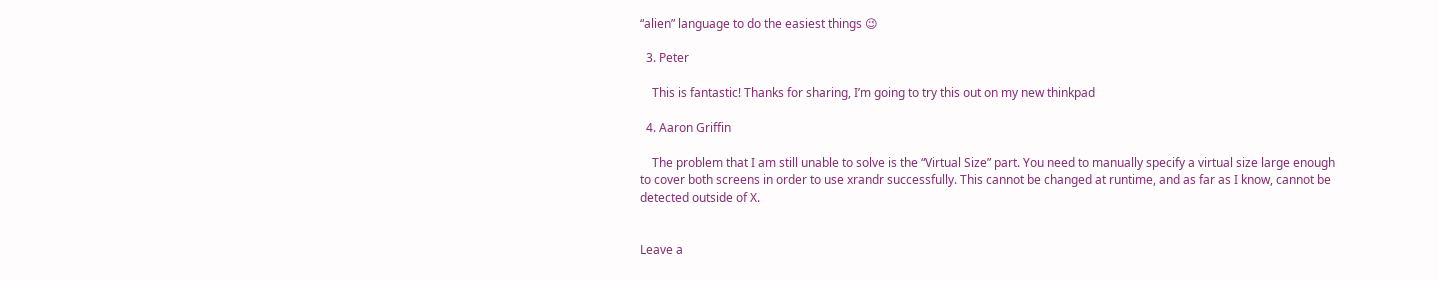“alien” language to do the easiest things 😉

  3. Peter

    This is fantastic! Thanks for sharing, I’m going to try this out on my new thinkpad

  4. Aaron Griffin

    The problem that I am still unable to solve is the “Virtual Size” part. You need to manually specify a virtual size large enough to cover both screens in order to use xrandr successfully. This cannot be changed at runtime, and as far as I know, cannot be detected outside of X.


Leave a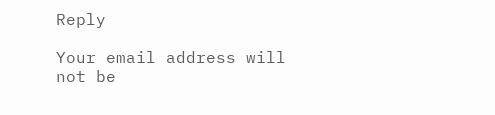Reply

Your email address will not be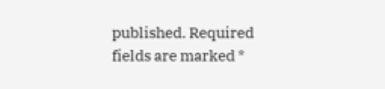published. Required fields are marked *